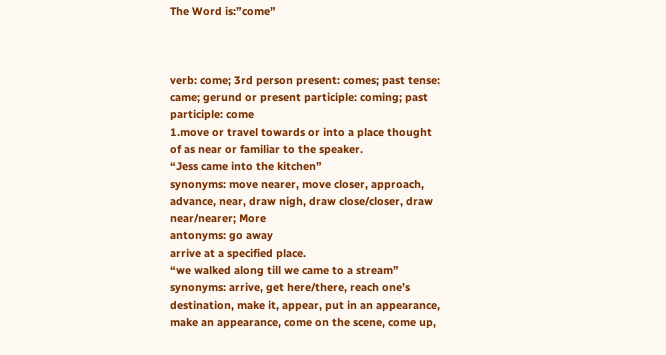The Word is:”come”



verb: come; 3rd person present: comes; past tense: came; gerund or present participle: coming; past participle: come
1.move or travel towards or into a place thought of as near or familiar to the speaker.
“Jess came into the kitchen”
synonyms: move nearer, move closer, approach, advance, near, draw nigh, draw close/closer, draw near/nearer; More
antonyms: go away
arrive at a specified place.
“we walked along till we came to a stream”
synonyms: arrive, get here/there, reach one’s destination, make it, appear, put in an appearance, make an appearance, come on the scene, come up,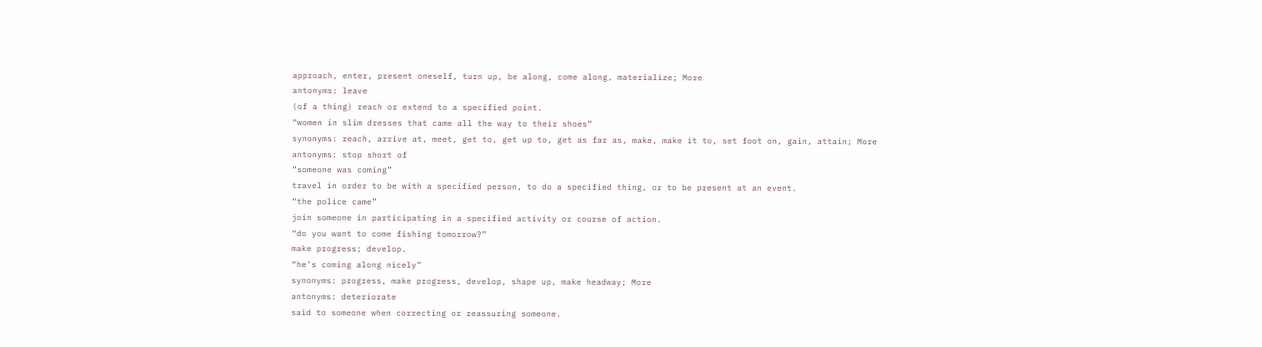approach, enter, present oneself, turn up, be along, come along, materialize; More
antonyms: leave
(of a thing) reach or extend to a specified point.
“women in slim dresses that came all the way to their shoes”
synonyms: reach, arrive at, meet, get to, get up to, get as far as, make, make it to, set foot on, gain, attain; More
antonyms: stop short of
“someone was coming”
travel in order to be with a specified person, to do a specified thing, or to be present at an event.
“the police came”
join someone in participating in a specified activity or course of action.
“do you want to come fishing tomorrow?”
make progress; develop.
“he’s coming along nicely”
synonyms: progress, make progress, develop, shape up, make headway; More
antonyms: deteriorate
said to someone when correcting or reassuring someone.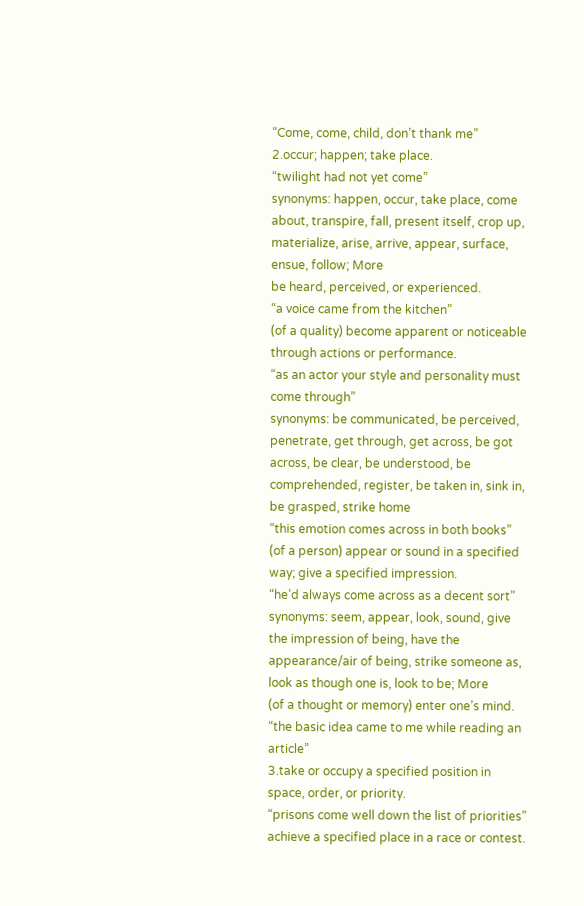“Come, come, child, don’t thank me”
2.occur; happen; take place.
“twilight had not yet come”
synonyms: happen, occur, take place, come about, transpire, fall, present itself, crop up, materialize, arise, arrive, appear, surface, ensue, follow; More
be heard, perceived, or experienced.
“a voice came from the kitchen”
(of a quality) become apparent or noticeable through actions or performance.
“as an actor your style and personality must come through”
synonyms: be communicated, be perceived, penetrate, get through, get across, be got across, be clear, be understood, be comprehended, register, be taken in, sink in, be grasped, strike home
“this emotion comes across in both books”
(of a person) appear or sound in a specified way; give a specified impression.
“he’d always come across as a decent sort”
synonyms: seem, appear, look, sound, give the impression of being, have the appearance/air of being, strike someone as, look as though one is, look to be; More
(of a thought or memory) enter one’s mind.
“the basic idea came to me while reading an article”
3.take or occupy a specified position in space, order, or priority.
“prisons come well down the list of priorities”
achieve a specified place in a race or contest.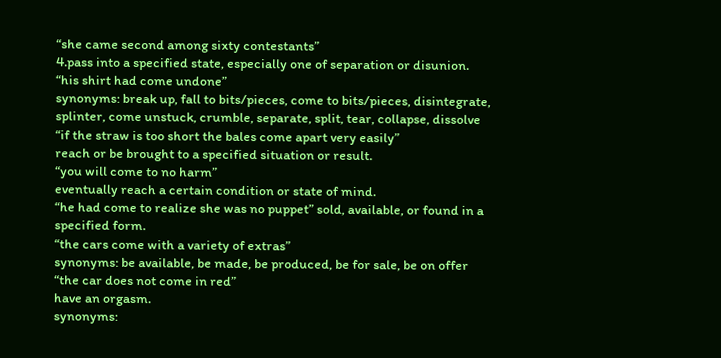“she came second among sixty contestants”
4.pass into a specified state, especially one of separation or disunion.
“his shirt had come undone”
synonyms: break up, fall to bits/pieces, come to bits/pieces, disintegrate, splinter, come unstuck, crumble, separate, split, tear, collapse, dissolve
“if the straw is too short the bales come apart very easily”
reach or be brought to a specified situation or result.
“you will come to no harm”
eventually reach a certain condition or state of mind.
“he had come to realize she was no puppet” sold, available, or found in a specified form.
“the cars come with a variety of extras”
synonyms: be available, be made, be produced, be for sale, be on offer
“the car does not come in red”
have an orgasm.
synonyms: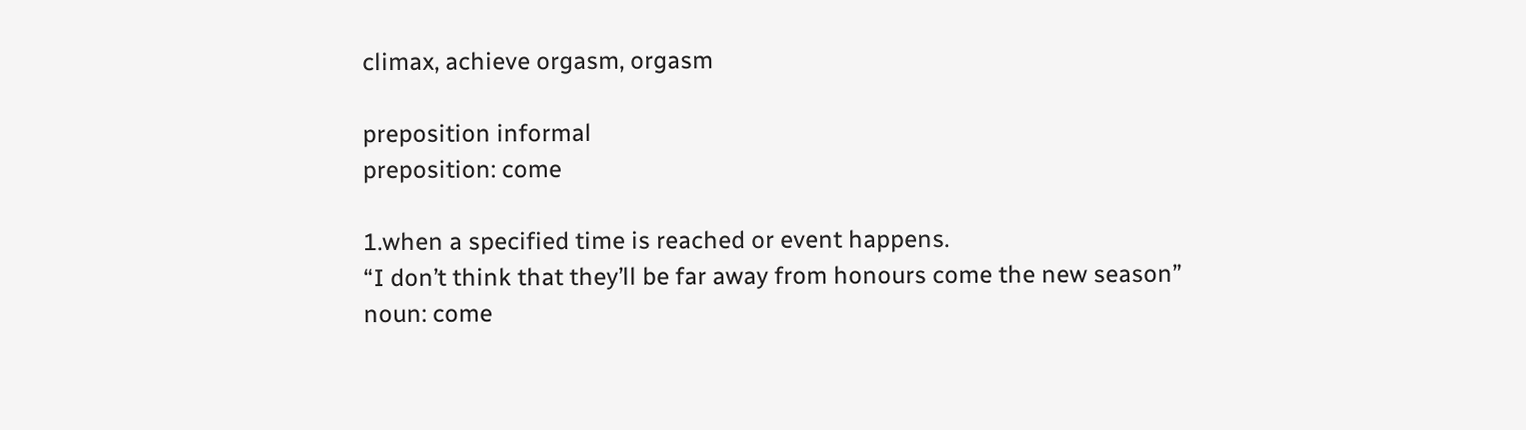climax, achieve orgasm, orgasm

preposition informal
preposition: come

1.when a specified time is reached or event happens.
“I don’t think that they’ll be far away from honours come the new season”
noun: come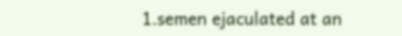1.semen ejaculated at an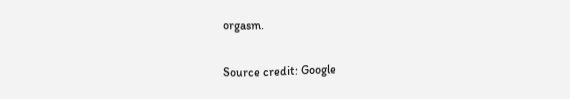orgasm.

Source credit: Google